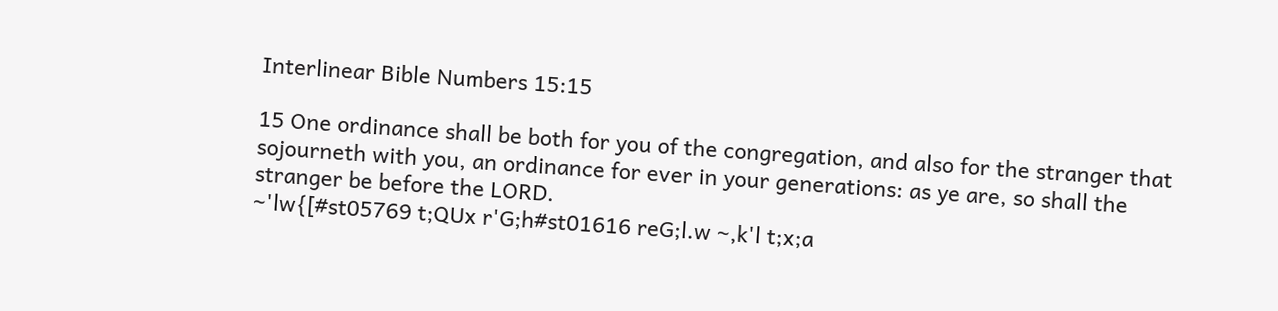Interlinear Bible Numbers 15:15

15 One ordinance shall be both for you of the congregation, and also for the stranger that sojourneth with you, an ordinance for ever in your generations: as ye are, so shall the stranger be before the LORD.
~'lw{[#st05769 t;QUx r'G;h#st01616 reG;l.w ~,k'l t;x;a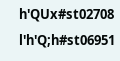h'QUx#st02708 l'h'Q;h#st06951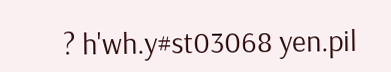? h'wh.y#st03068 yen.pil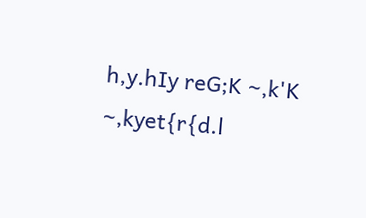h,y.hIy reG;K ~,k'K ~,kyet{r{d.l